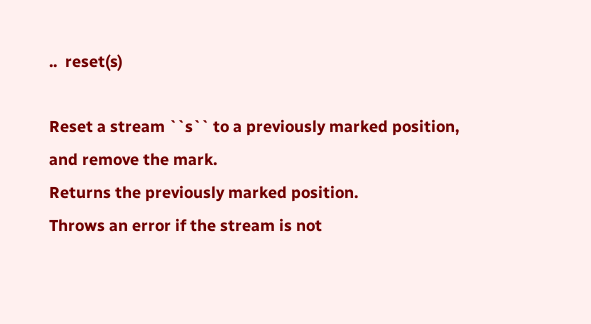..  reset(s)

Reset a stream ``s`` to a previously marked position, and remove the mark.
Returns the previously marked position.
Throws an error if the stream is not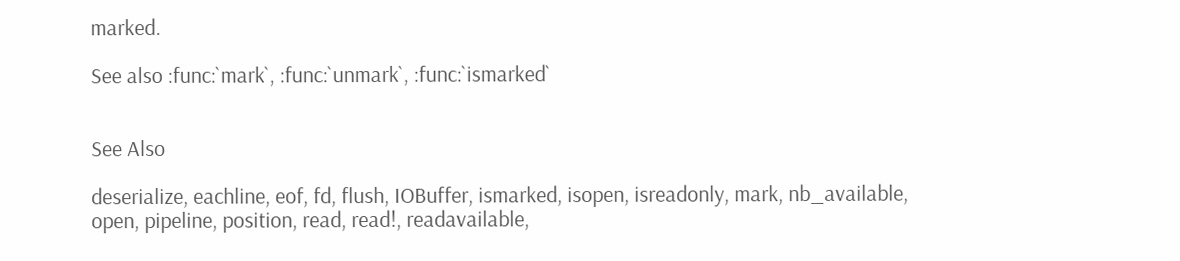marked.

See also :func:`mark`, :func:`unmark`, :func:`ismarked`


See Also

deserialize, eachline, eof, fd, flush, IOBuffer, ismarked, isopen, isreadonly, mark, nb_available, open, pipeline, position, read, read!, readavailable,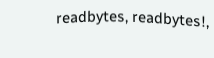readbytes, readbytes!,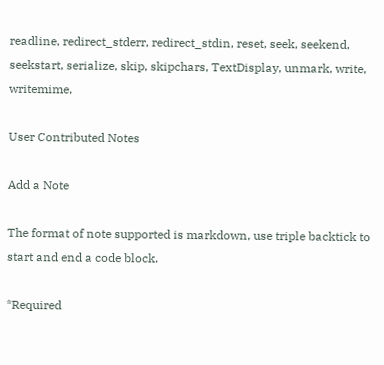readline, redirect_stderr, redirect_stdin, reset, seek, seekend, seekstart, serialize, skip, skipchars, TextDisplay, unmark, write, writemime,

User Contributed Notes

Add a Note

The format of note supported is markdown, use triple backtick to start and end a code block.

*Required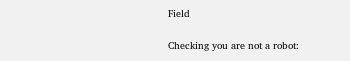Field

Checking you are not a robot: